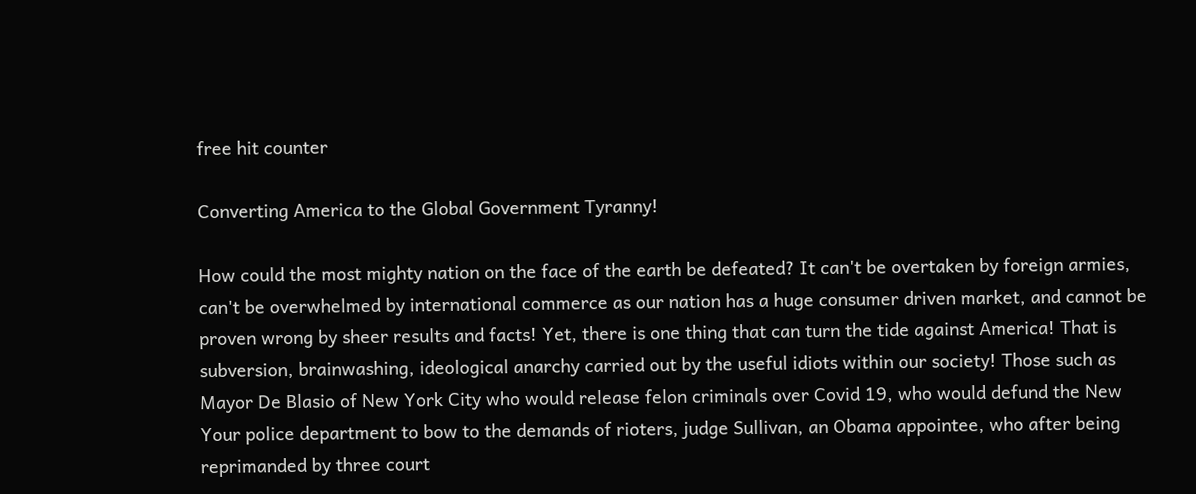free hit counter

Converting America to the Global Government Tyranny!

How could the most mighty nation on the face of the earth be defeated? It can't be overtaken by foreign armies, can't be overwhelmed by international commerce as our nation has a huge consumer driven market, and cannot be proven wrong by sheer results and facts! Yet, there is one thing that can turn the tide against America! That is subversion, brainwashing, ideological anarchy carried out by the useful idiots within our society! Those such as Mayor De Blasio of New York City who would release felon criminals over Covid 19, who would defund the New Your police department to bow to the demands of rioters, judge Sullivan, an Obama appointee, who after being reprimanded by three court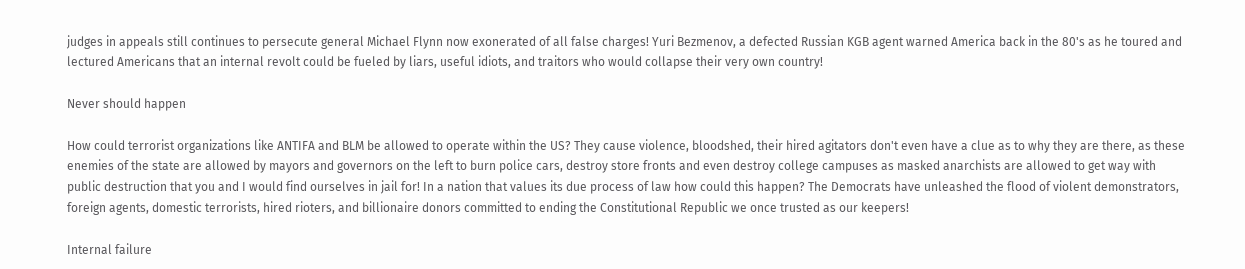judges in appeals still continues to persecute general Michael Flynn now exonerated of all false charges! Yuri Bezmenov, a defected Russian KGB agent warned America back in the 80's as he toured and lectured Americans that an internal revolt could be fueled by liars, useful idiots, and traitors who would collapse their very own country!

Never should happen

How could terrorist organizations like ANTIFA and BLM be allowed to operate within the US? They cause violence, bloodshed, their hired agitators don't even have a clue as to why they are there, as these enemies of the state are allowed by mayors and governors on the left to burn police cars, destroy store fronts and even destroy college campuses as masked anarchists are allowed to get way with public destruction that you and I would find ourselves in jail for! In a nation that values its due process of law how could this happen? The Democrats have unleashed the flood of violent demonstrators, foreign agents, domestic terrorists, hired rioters, and billionaire donors committed to ending the Constitutional Republic we once trusted as our keepers!

Internal failure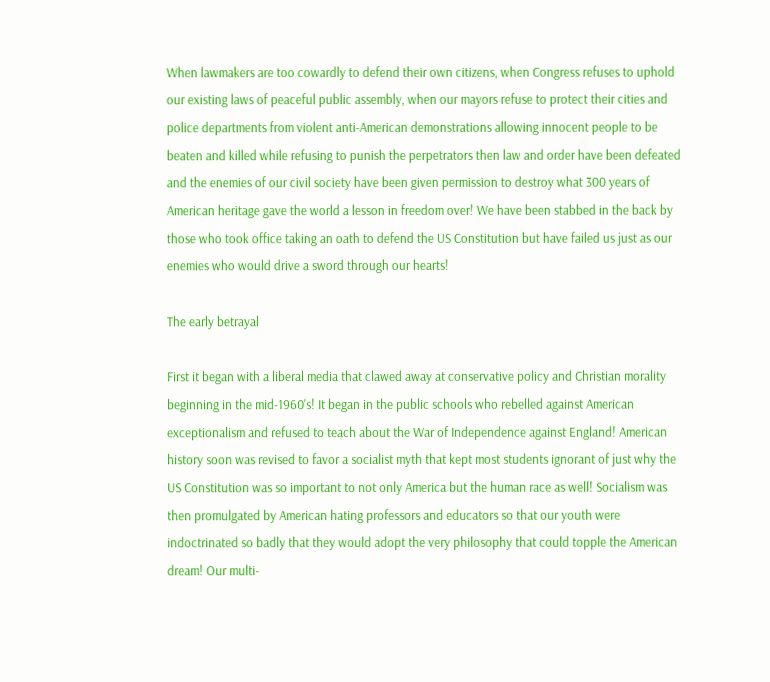When lawmakers are too cowardly to defend their own citizens, when Congress refuses to uphold our existing laws of peaceful public assembly, when our mayors refuse to protect their cities and police departments from violent anti-American demonstrations allowing innocent people to be beaten and killed while refusing to punish the perpetrators then law and order have been defeated and the enemies of our civil society have been given permission to destroy what 300 years of American heritage gave the world a lesson in freedom over! We have been stabbed in the back by those who took office taking an oath to defend the US Constitution but have failed us just as our enemies who would drive a sword through our hearts!

The early betrayal

First it began with a liberal media that clawed away at conservative policy and Christian morality beginning in the mid-1960's! It began in the public schools who rebelled against American exceptionalism and refused to teach about the War of Independence against England! American history soon was revised to favor a socialist myth that kept most students ignorant of just why the US Constitution was so important to not only America but the human race as well! Socialism was then promulgated by American hating professors and educators so that our youth were indoctrinated so badly that they would adopt the very philosophy that could topple the American dream! Our multi-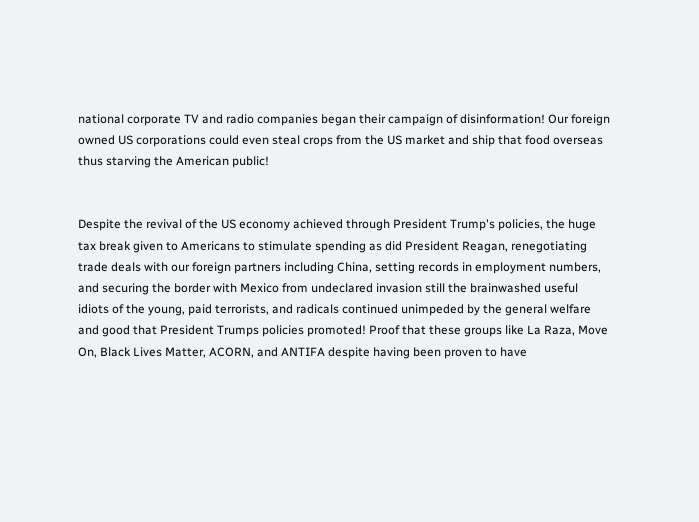national corporate TV and radio companies began their campaign of disinformation! Our foreign owned US corporations could even steal crops from the US market and ship that food overseas thus starving the American public!


Despite the revival of the US economy achieved through President Trump's policies, the huge tax break given to Americans to stimulate spending as did President Reagan, renegotiating trade deals with our foreign partners including China, setting records in employment numbers, and securing the border with Mexico from undeclared invasion still the brainwashed useful idiots of the young, paid terrorists, and radicals continued unimpeded by the general welfare and good that President Trumps policies promoted! Proof that these groups like La Raza, Move On, Black Lives Matter, ACORN, and ANTIFA despite having been proven to have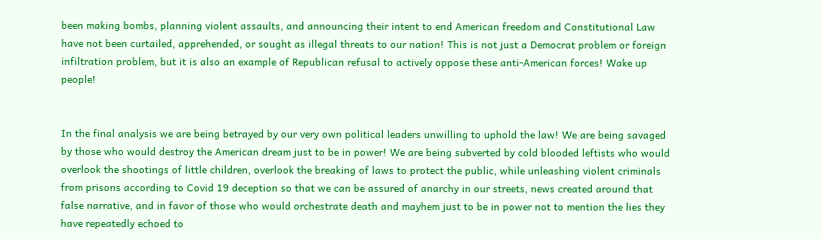been making bombs, planning violent assaults, and announcing their intent to end American freedom and Constitutional Law have not been curtailed, apprehended, or sought as illegal threats to our nation! This is not just a Democrat problem or foreign infiltration problem, but it is also an example of Republican refusal to actively oppose these anti-American forces! Wake up people!


In the final analysis we are being betrayed by our very own political leaders unwilling to uphold the law! We are being savaged by those who would destroy the American dream just to be in power! We are being subverted by cold blooded leftists who would overlook the shootings of little children, overlook the breaking of laws to protect the public, while unleashing violent criminals from prisons according to Covid 19 deception so that we can be assured of anarchy in our streets, news created around that false narrative, and in favor of those who would orchestrate death and mayhem just to be in power not to mention the lies they have repeatedly echoed to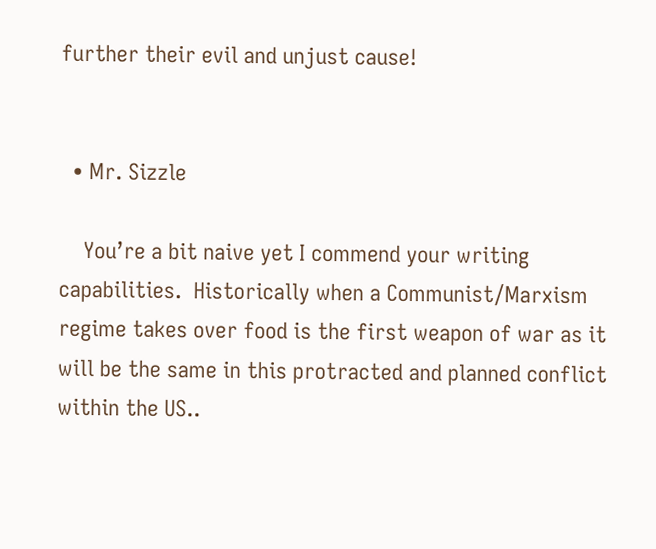further their evil and unjust cause!


  • Mr. Sizzle

    You’re a bit naive yet I commend your writing capabilities.  Historically when a Communist/Marxism regime takes over food is the first weapon of war as it will be the same in this protracted and planned conflict within the US..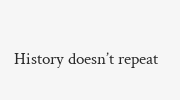History doesn’t repeat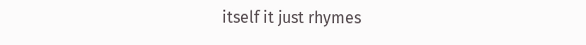itself it just rhymes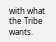with what the Tribe wants.